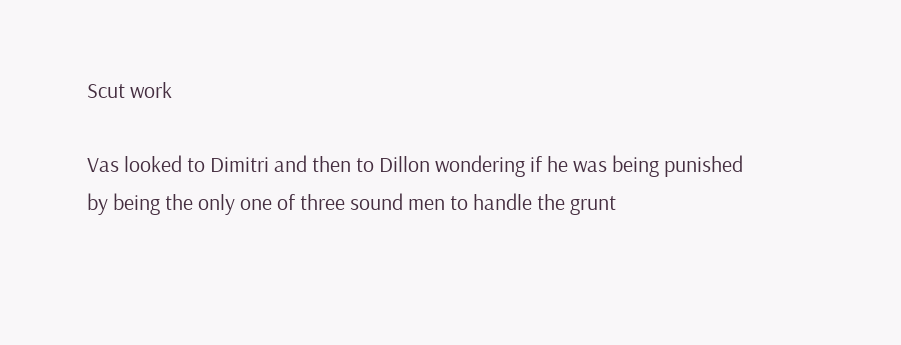Scut work

Vas looked to Dimitri and then to Dillon wondering if he was being punished by being the only one of three sound men to handle the grunt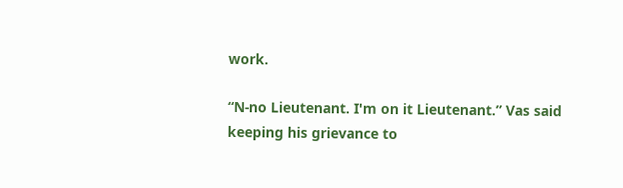work.

“N-no Lieutenant. I'm on it Lieutenant.” Vas said keeping his grievance to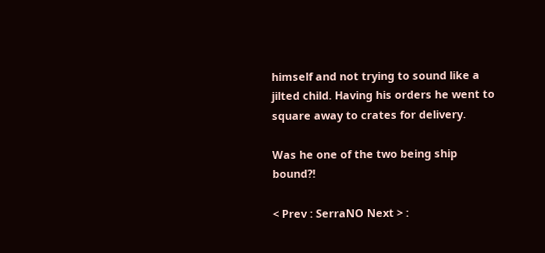himself and not trying to sound like a jilted child. Having his orders he went to square away to crates for delivery.

Was he one of the two being ship bound?!

< Prev : SerraNO Next > :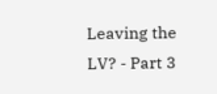Leaving the LV? - Part 3